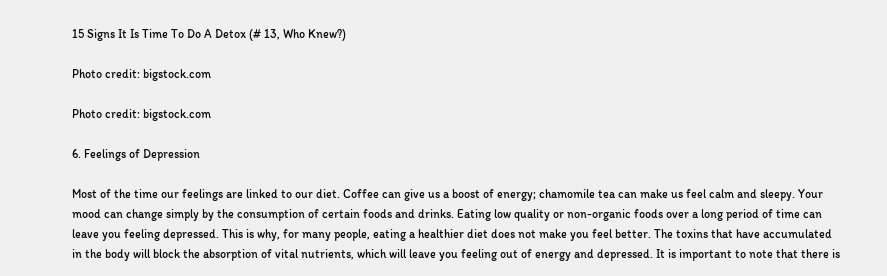15 Signs It Is Time To Do A Detox (# 13, Who Knew?)

Photo credit: bigstock.com

Photo credit: bigstock.com

6. Feelings of Depression

Most of the time our feelings are linked to our diet. Coffee can give us a boost of energy; chamomile tea can make us feel calm and sleepy. Your mood can change simply by the consumption of certain foods and drinks. Eating low quality or non-organic foods over a long period of time can leave you feeling depressed. This is why, for many people, eating a healthier diet does not make you feel better. The toxins that have accumulated in the body will block the absorption of vital nutrients, which will leave you feeling out of energy and depressed. It is important to note that there is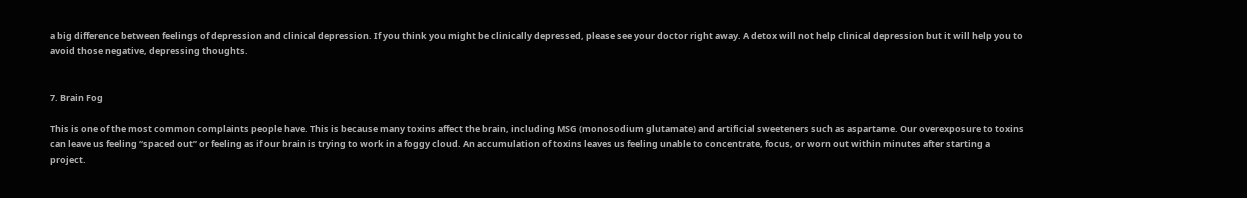a big difference between feelings of depression and clinical depression. If you think you might be clinically depressed, please see your doctor right away. A detox will not help clinical depression but it will help you to avoid those negative, depressing thoughts.


7. Brain Fog

This is one of the most common complaints people have. This is because many toxins affect the brain, including MSG (monosodium glutamate) and artificial sweeteners such as aspartame. Our overexposure to toxins can leave us feeling “spaced out” or feeling as if our brain is trying to work in a foggy cloud. An accumulation of toxins leaves us feeling unable to concentrate, focus, or worn out within minutes after starting a project.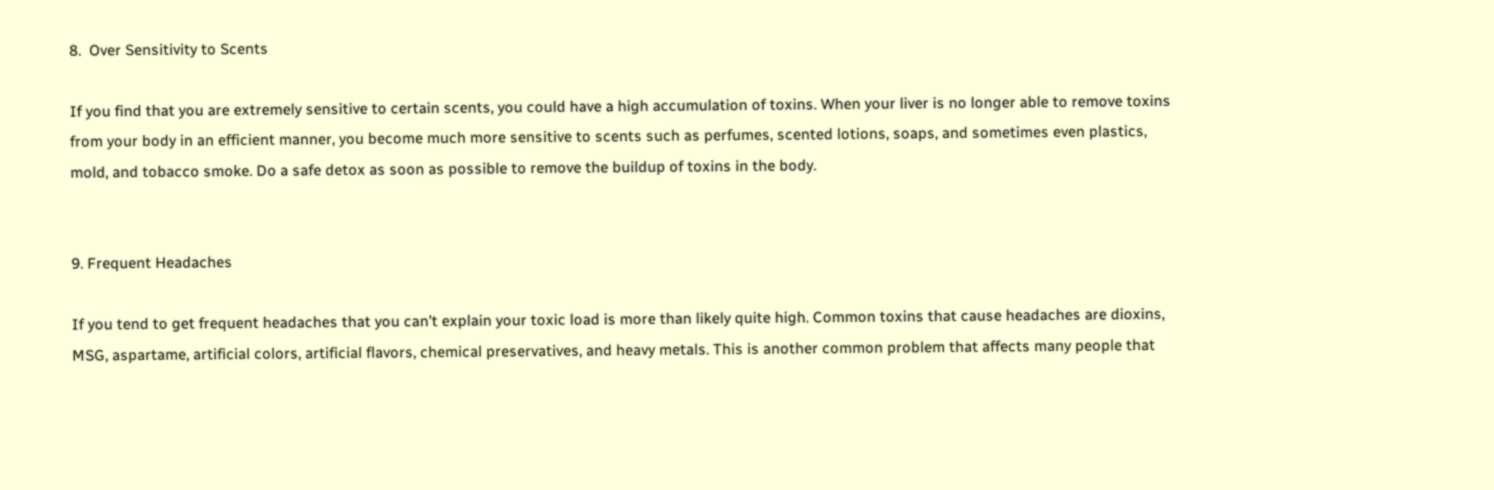8.  Over Sensitivity to Scents

If you find that you are extremely sensitive to certain scents, you could have a high accumulation of toxins. When your liver is no longer able to remove toxins from your body in an efficient manner, you become much more sensitive to scents such as perfumes, scented lotions, soaps, and sometimes even plastics, mold, and tobacco smoke. Do a safe detox as soon as possible to remove the buildup of toxins in the body.


9. Frequent Headaches

If you tend to get frequent headaches that you can’t explain your toxic load is more than likely quite high. Common toxins that cause headaches are dioxins, MSG, aspartame, artificial colors, artificial flavors, chemical preservatives, and heavy metals. This is another common problem that affects many people that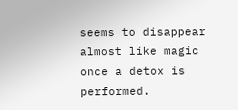seems to disappear almost like magic once a detox is performed.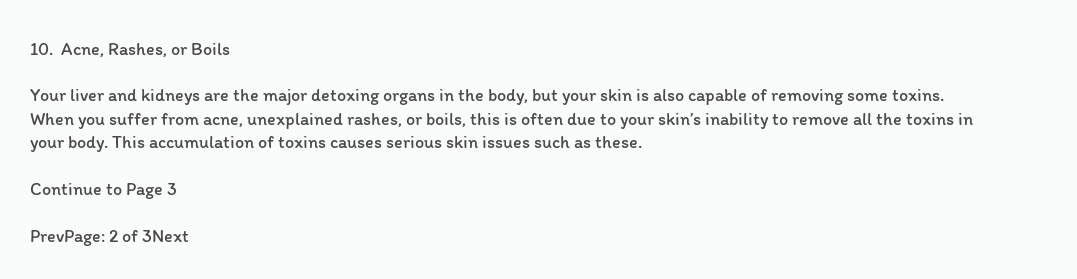10.  Acne, Rashes, or Boils

Your liver and kidneys are the major detoxing organs in the body, but your skin is also capable of removing some toxins. When you suffer from acne, unexplained rashes, or boils, this is often due to your skin’s inability to remove all the toxins in your body. This accumulation of toxins causes serious skin issues such as these.

Continue to Page 3

PrevPage: 2 of 3Next